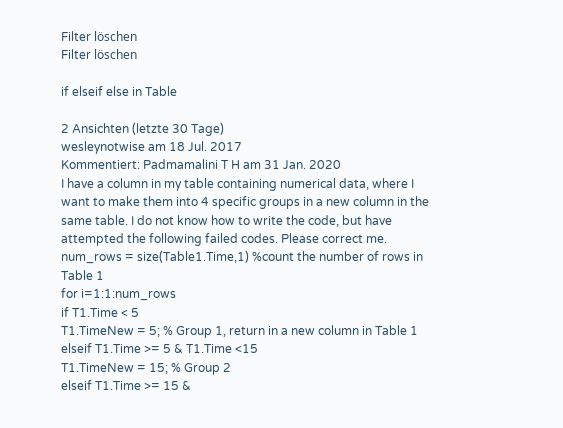Filter löschen
Filter löschen

if elseif else in Table

2 Ansichten (letzte 30 Tage)
wesleynotwise am 18 Jul. 2017
Kommentiert: Padmamalini T H am 31 Jan. 2020
I have a column in my table containing numerical data, where I want to make them into 4 specific groups in a new column in the same table. I do not know how to write the code, but have attempted the following failed codes. Please correct me.
num_rows = size(Table1.Time,1) %count the number of rows in Table 1
for i=1:1:num_rows
if T1.Time < 5
T1.TimeNew = 5; % Group 1, return in a new column in Table 1
elseif T1.Time >= 5 & T1.Time <15
T1.TimeNew = 15; % Group 2
elseif T1.Time >= 15 &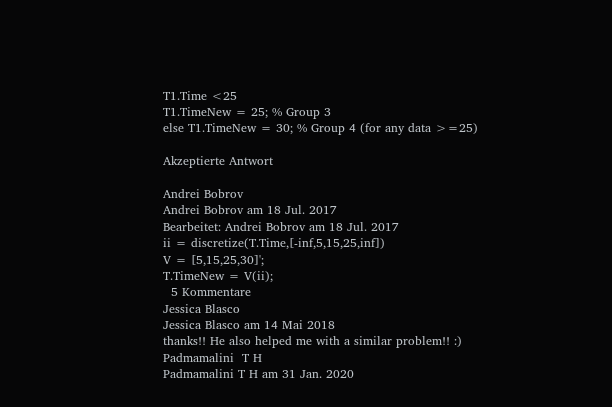T1.Time <25
T1.TimeNew = 25; % Group 3
else T1.TimeNew = 30; % Group 4 (for any data >=25)

Akzeptierte Antwort

Andrei Bobrov
Andrei Bobrov am 18 Jul. 2017
Bearbeitet: Andrei Bobrov am 18 Jul. 2017
ii = discretize(T.Time,[-inf,5,15,25,inf])
V = [5,15,25,30]';
T.TimeNew = V(ii);
  5 Kommentare
Jessica Blasco
Jessica Blasco am 14 Mai 2018
thanks!! He also helped me with a similar problem!! :)
Padmamalini  T H
Padmamalini T H am 31 Jan. 2020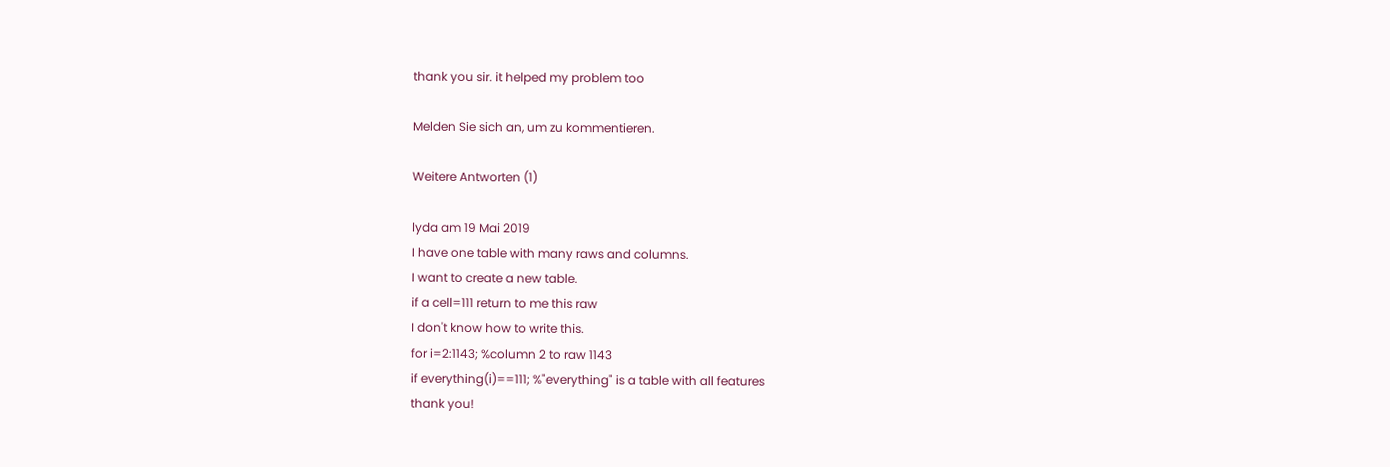thank you sir. it helped my problem too

Melden Sie sich an, um zu kommentieren.

Weitere Antworten (1)

lyda am 19 Mai 2019
I have one table with many raws and columns.
I want to create a new table.
if a cell=111 return to me this raw
I don't know how to write this.
for i=2:1143; %column 2 to raw 1143
if everything(i)==111; %"everything" is a table with all features
thank you!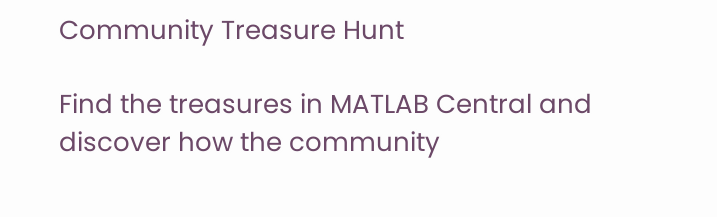Community Treasure Hunt

Find the treasures in MATLAB Central and discover how the community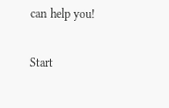can help you!

Start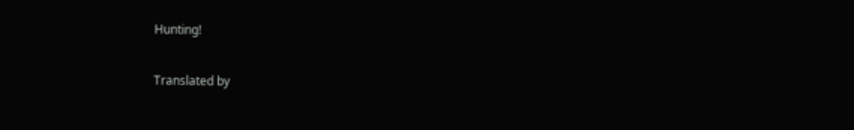Hunting!

Translated by